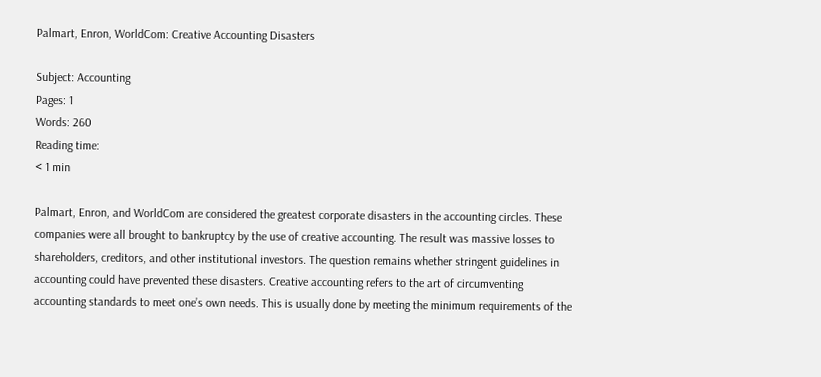Palmart, Enron, WorldCom: Creative Accounting Disasters

Subject: Accounting
Pages: 1
Words: 260
Reading time:
< 1 min

Palmart, Enron, and WorldCom are considered the greatest corporate disasters in the accounting circles. These companies were all brought to bankruptcy by the use of creative accounting. The result was massive losses to shareholders, creditors, and other institutional investors. The question remains whether stringent guidelines in accounting could have prevented these disasters. Creative accounting refers to the art of circumventing accounting standards to meet one’s own needs. This is usually done by meeting the minimum requirements of the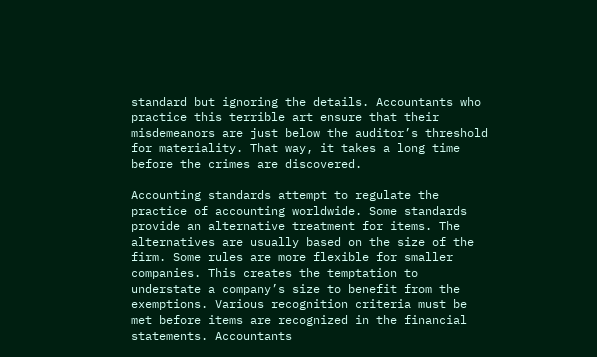standard but ignoring the details. Accountants who practice this terrible art ensure that their misdemeanors are just below the auditor’s threshold for materiality. That way, it takes a long time before the crimes are discovered.

Accounting standards attempt to regulate the practice of accounting worldwide. Some standards provide an alternative treatment for items. The alternatives are usually based on the size of the firm. Some rules are more flexible for smaller companies. This creates the temptation to understate a company’s size to benefit from the exemptions. Various recognition criteria must be met before items are recognized in the financial statements. Accountants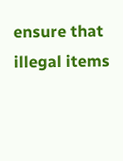ensure that illegal items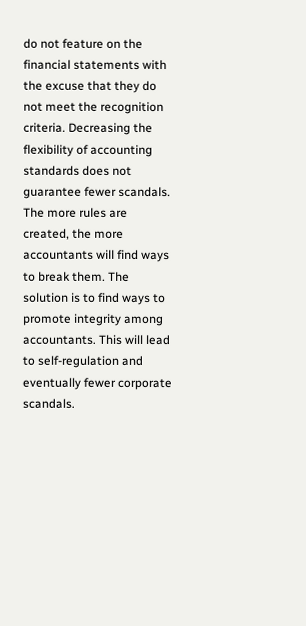do not feature on the financial statements with the excuse that they do not meet the recognition criteria. Decreasing the flexibility of accounting standards does not guarantee fewer scandals. The more rules are created, the more accountants will find ways to break them. The solution is to find ways to promote integrity among accountants. This will lead to self-regulation and eventually fewer corporate scandals.